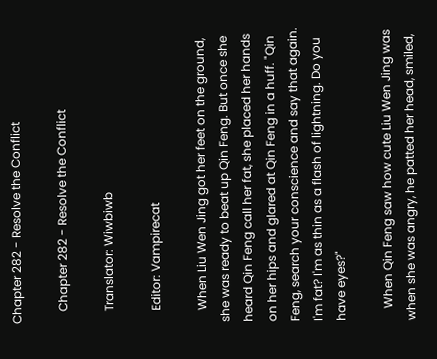Chapter 282 - Resolve the Conflict

    Chapter 282 - Resolve the Conflict

    Translator: Wiwbiwb

    Editor: Vampirecat

    When Liu Wen Jing got her feet on the ground, she was ready to beat up Qin Feng. But once she heard Qin Feng call her fat, she placed her hands on her hips and glared at Qin Feng in a huff. "Qin Feng, search your conscience and say that again. I'm fat? I'm as thin as a flash of lightning. Do you have eyes?"

    When Qin Feng saw how cute Liu Wen Jing was when she was angry, he patted her head, smiled,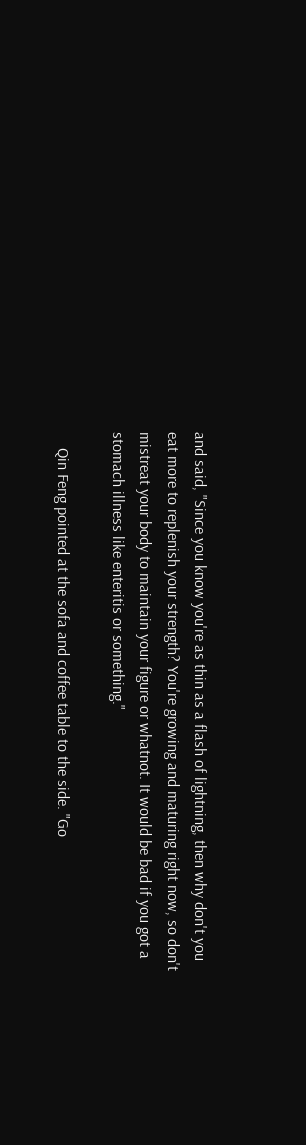and said, "Since you know you're as thin as a flash of lightning, then why don't you eat more to replenish your strength? You're growing and maturing right now, so don't mistreat your body to maintain your figure or whatnot. It would be bad if you got a stomach illness like enteritis or something."

    Qin Feng pointed at the sofa and coffee table to the side. "Go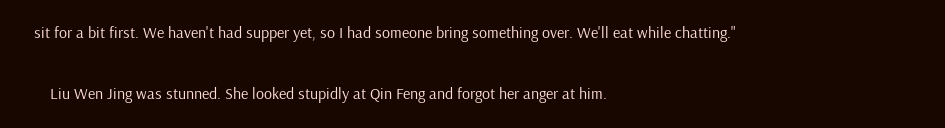sit for a bit first. We haven't had supper yet, so I had someone bring something over. We'll eat while chatting."

    Liu Wen Jing was stunned. She looked stupidly at Qin Feng and forgot her anger at him.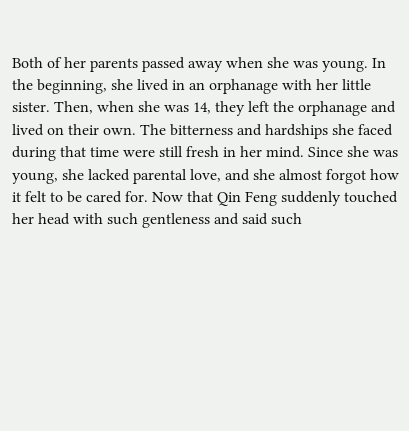Both of her parents passed away when she was young. In the beginning, she lived in an orphanage with her little sister. Then, when she was 14, they left the orphanage and lived on their own. The bitterness and hardships she faced during that time were still fresh in her mind. Since she was young, she lacked parental love, and she almost forgot how it felt to be cared for. Now that Qin Feng suddenly touched her head with such gentleness and said such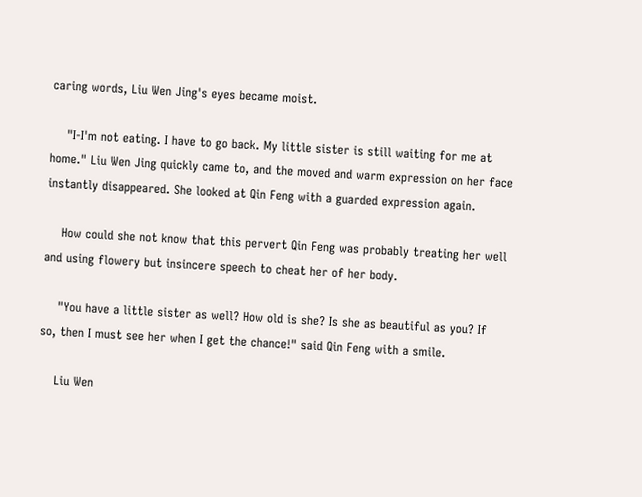caring words, Liu Wen Jing's eyes became moist.

    "I-I'm not eating. I have to go back. My little sister is still waiting for me at home." Liu Wen Jing quickly came to, and the moved and warm expression on her face instantly disappeared. She looked at Qin Feng with a guarded expression again.

    How could she not know that this pervert Qin Feng was probably treating her well and using flowery but insincere speech to cheat her of her body.

    "You have a little sister as well? How old is she? Is she as beautiful as you? If so, then I must see her when I get the chance!" said Qin Feng with a smile.

    Liu Wen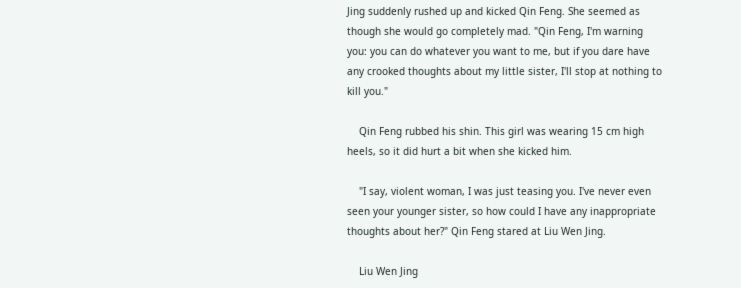Jing suddenly rushed up and kicked Qin Feng. She seemed as though she would go completely mad. "Qin Feng, I'm warning you: you can do whatever you want to me, but if you dare have any crooked thoughts about my little sister, I'll stop at nothing to kill you."

    Qin Feng rubbed his shin. This girl was wearing 15 cm high heels, so it did hurt a bit when she kicked him.

    "I say, violent woman, I was just teasing you. I've never even seen your younger sister, so how could I have any inappropriate thoughts about her?" Qin Feng stared at Liu Wen Jing.

    Liu Wen Jing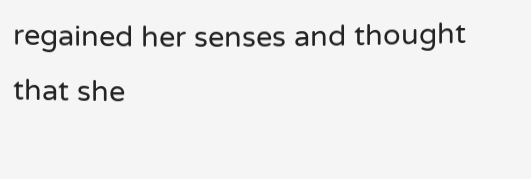regained her senses and thought that she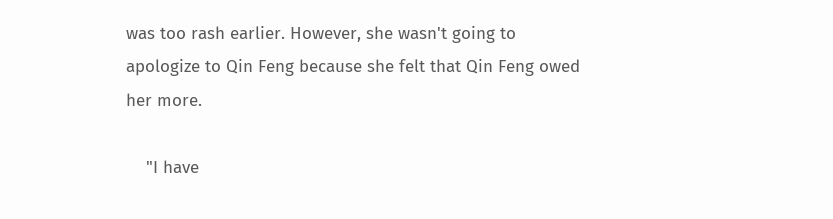was too rash earlier. However, she wasn't going to apologize to Qin Feng because she felt that Qin Feng owed her more.

    "I have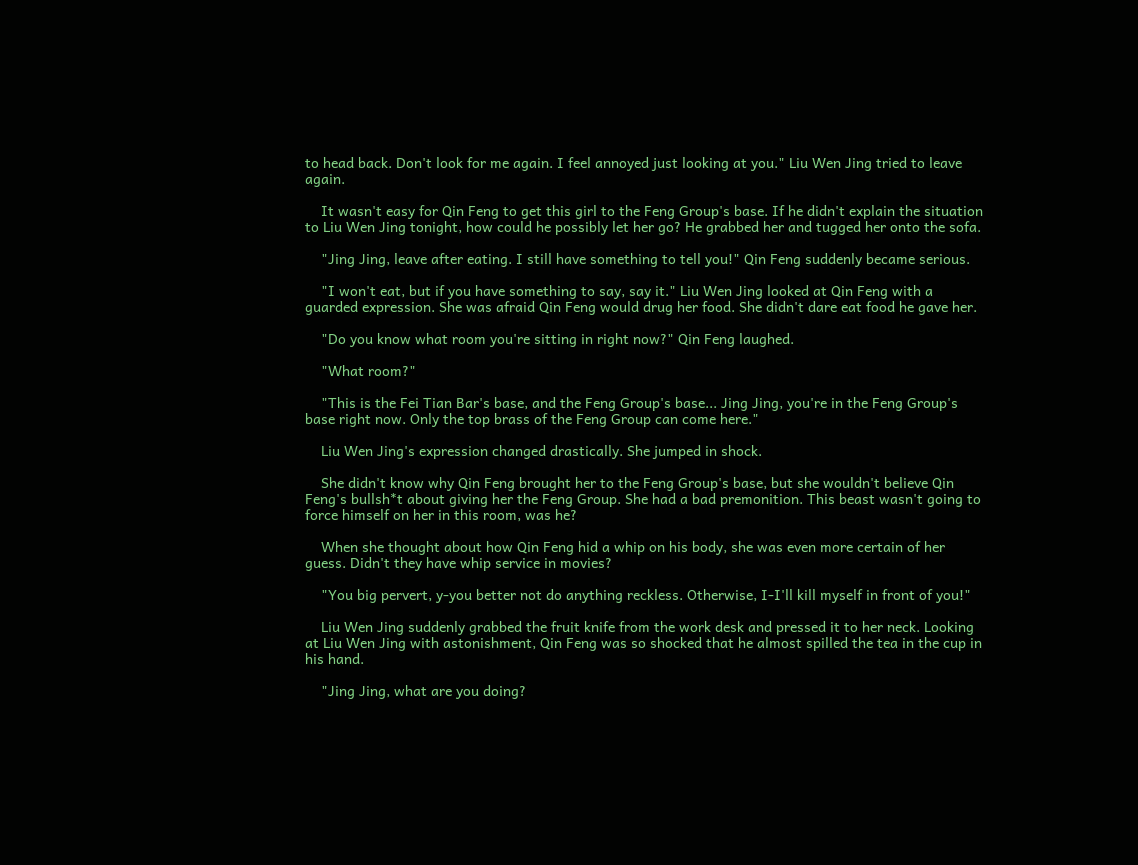to head back. Don't look for me again. I feel annoyed just looking at you." Liu Wen Jing tried to leave again.

    It wasn't easy for Qin Feng to get this girl to the Feng Group's base. If he didn't explain the situation to Liu Wen Jing tonight, how could he possibly let her go? He grabbed her and tugged her onto the sofa.

    "Jing Jing, leave after eating. I still have something to tell you!" Qin Feng suddenly became serious.

    "I won't eat, but if you have something to say, say it." Liu Wen Jing looked at Qin Feng with a guarded expression. She was afraid Qin Feng would drug her food. She didn't dare eat food he gave her.

    "Do you know what room you're sitting in right now?" Qin Feng laughed.

    "What room?"

    "This is the Fei Tian Bar's base, and the Feng Group's base... Jing Jing, you're in the Feng Group's base right now. Only the top brass of the Feng Group can come here."

    Liu Wen Jing's expression changed drastically. She jumped in shock.

    She didn't know why Qin Feng brought her to the Feng Group's base, but she wouldn't believe Qin Feng's bullsh*t about giving her the Feng Group. She had a bad premonition. This beast wasn't going to force himself on her in this room, was he?

    When she thought about how Qin Feng hid a whip on his body, she was even more certain of her guess. Didn't they have whip service in movies?

    "You big pervert, y-you better not do anything reckless. Otherwise, I-I'll kill myself in front of you!"

    Liu Wen Jing suddenly grabbed the fruit knife from the work desk and pressed it to her neck. Looking at Liu Wen Jing with astonishment, Qin Feng was so shocked that he almost spilled the tea in the cup in his hand.

    "Jing Jing, what are you doing?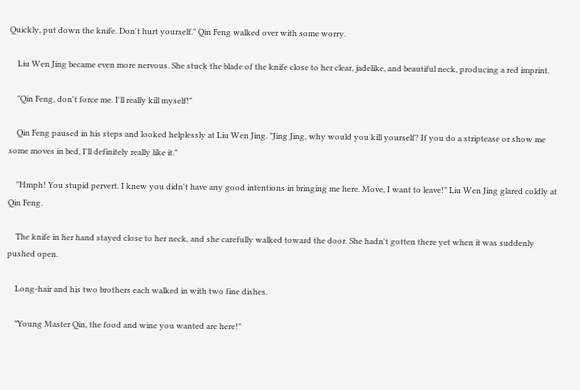Quickly, put down the knife. Don't hurt yourself." Qin Feng walked over with some worry.

    Liu Wen Jing became even more nervous. She stuck the blade of the knife close to her clear, jadelike, and beautiful neck, producing a red imprint.

    "Qin Feng, don't force me. I'll really kill myself!"

    Qin Feng paused in his steps and looked helplessly at Liu Wen Jing. "Jing Jing, why would you kill yourself? If you do a striptease or show me some moves in bed, I'll definitely really like it."

    "Hmph! You stupid pervert. I knew you didn't have any good intentions in bringing me here. Move, I want to leave!" Liu Wen Jing glared coldly at Qin Feng.

    The knife in her hand stayed close to her neck, and she carefully walked toward the door. She hadn't gotten there yet when it was suddenly pushed open.

    Long-hair and his two brothers each walked in with two fine dishes.

    "Young Master Qin, the food and wine you wanted are here!"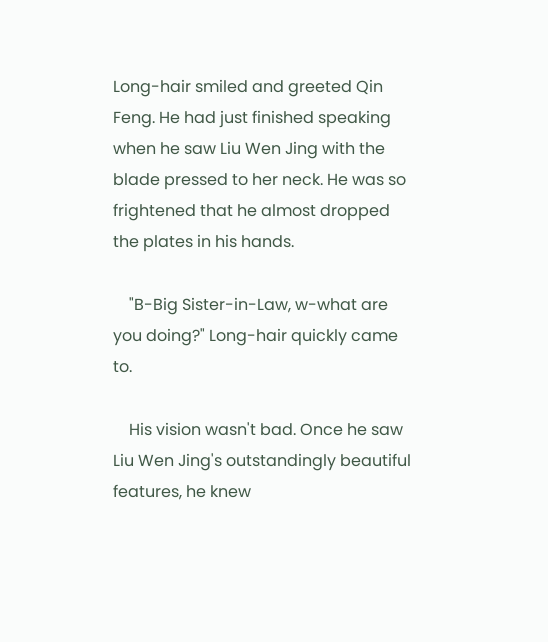Long-hair smiled and greeted Qin Feng. He had just finished speaking when he saw Liu Wen Jing with the blade pressed to her neck. He was so frightened that he almost dropped the plates in his hands.

    "B-Big Sister-in-Law, w-what are you doing?" Long-hair quickly came to.

    His vision wasn't bad. Once he saw Liu Wen Jing's outstandingly beautiful features, he knew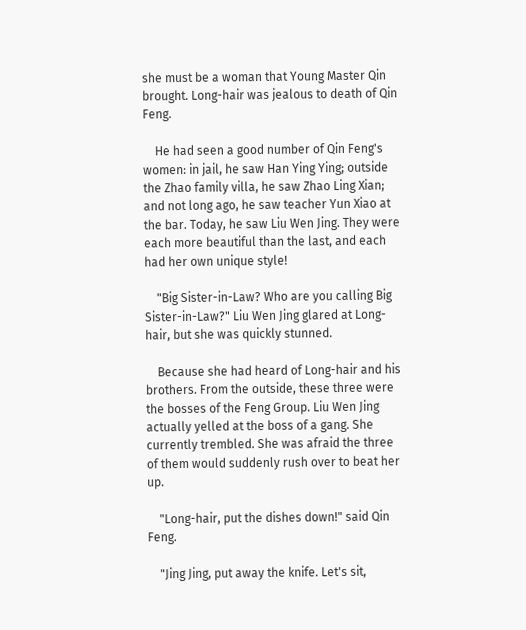she must be a woman that Young Master Qin brought. Long-hair was jealous to death of Qin Feng.

    He had seen a good number of Qin Feng's women: in jail, he saw Han Ying Ying; outside the Zhao family villa, he saw Zhao Ling Xian; and not long ago, he saw teacher Yun Xiao at the bar. Today, he saw Liu Wen Jing. They were each more beautiful than the last, and each had her own unique style!

    "Big Sister-in-Law? Who are you calling Big Sister-in-Law?" Liu Wen Jing glared at Long-hair, but she was quickly stunned.

    Because she had heard of Long-hair and his brothers. From the outside, these three were the bosses of the Feng Group. Liu Wen Jing actually yelled at the boss of a gang. She currently trembled. She was afraid the three of them would suddenly rush over to beat her up.

    "Long-hair, put the dishes down!" said Qin Feng.

    "Jing Jing, put away the knife. Let's sit,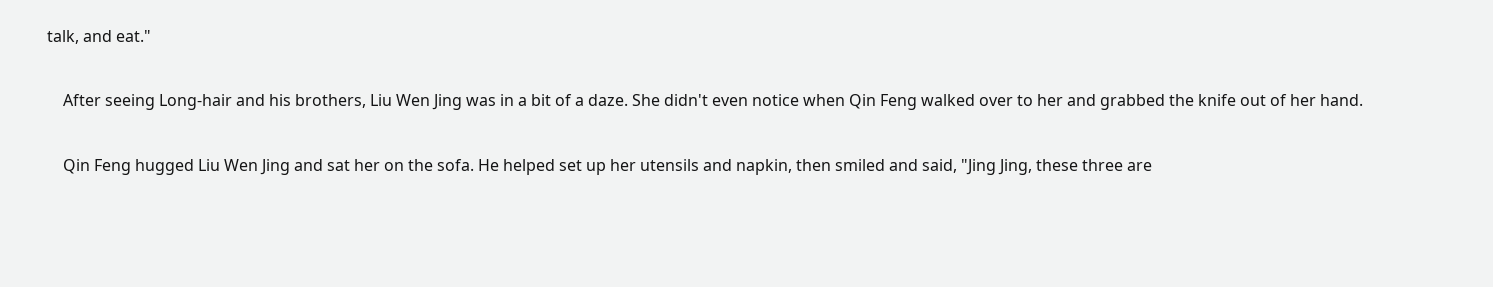talk, and eat."

    After seeing Long-hair and his brothers, Liu Wen Jing was in a bit of a daze. She didn't even notice when Qin Feng walked over to her and grabbed the knife out of her hand.

    Qin Feng hugged Liu Wen Jing and sat her on the sofa. He helped set up her utensils and napkin, then smiled and said, "Jing Jing, these three are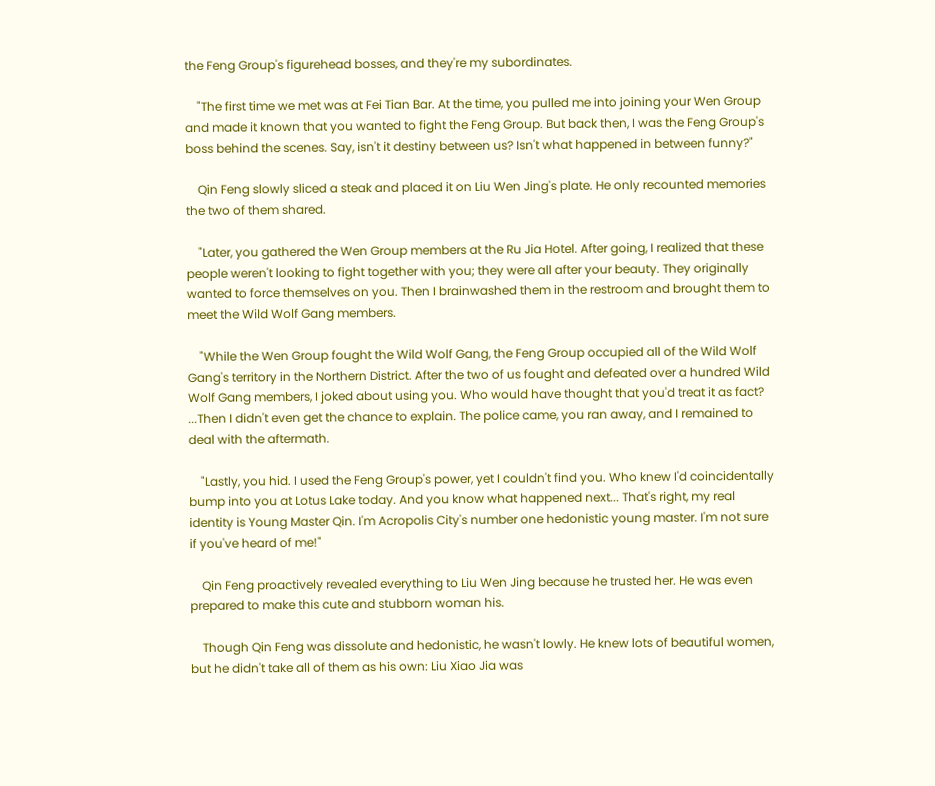the Feng Group's figurehead bosses, and they're my subordinates.

    "The first time we met was at Fei Tian Bar. At the time, you pulled me into joining your Wen Group and made it known that you wanted to fight the Feng Group. But back then, I was the Feng Group's boss behind the scenes. Say, isn't it destiny between us? Isn't what happened in between funny?"

    Qin Feng slowly sliced a steak and placed it on Liu Wen Jing's plate. He only recounted memories the two of them shared.

    "Later, you gathered the Wen Group members at the Ru Jia Hotel. After going, I realized that these people weren't looking to fight together with you; they were all after your beauty. They originally wanted to force themselves on you. Then I brainwashed them in the restroom and brought them to meet the Wild Wolf Gang members.

    "While the Wen Group fought the Wild Wolf Gang, the Feng Group occupied all of the Wild Wolf Gang's territory in the Northern District. After the two of us fought and defeated over a hundred Wild Wolf Gang members, I joked about using you. Who would have thought that you'd treat it as fact? ...Then I didn't even get the chance to explain. The police came, you ran away, and I remained to deal with the aftermath.

    "Lastly, you hid. I used the Feng Group's power, yet I couldn't find you. Who knew I'd coincidentally bump into you at Lotus Lake today. And you know what happened next... That's right, my real identity is Young Master Qin. I'm Acropolis City's number one hedonistic young master. I'm not sure if you've heard of me!"

    Qin Feng proactively revealed everything to Liu Wen Jing because he trusted her. He was even prepared to make this cute and stubborn woman his.

    Though Qin Feng was dissolute and hedonistic, he wasn't lowly. He knew lots of beautiful women, but he didn't take all of them as his own: Liu Xiao Jia was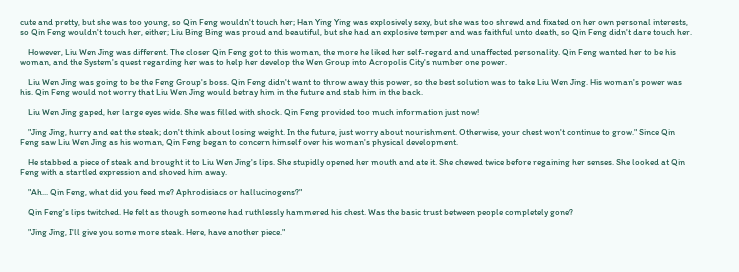cute and pretty, but she was too young, so Qin Feng wouldn't touch her; Han Ying Ying was explosively sexy, but she was too shrewd and fixated on her own personal interests, so Qin Feng wouldn't touch her, either; Liu Bing Bing was proud and beautiful, but she had an explosive temper and was faithful unto death, so Qin Feng didn't dare touch her.

    However, Liu Wen Jing was different. The closer Qin Feng got to this woman, the more he liked her self-regard and unaffected personality. Qin Feng wanted her to be his woman, and the System's quest regarding her was to help her develop the Wen Group into Acropolis City's number one power.

    Liu Wen Jing was going to be the Feng Group's boss. Qin Feng didn't want to throw away this power, so the best solution was to take Liu Wen Jing. His woman's power was his. Qin Feng would not worry that Liu Wen Jing would betray him in the future and stab him in the back.

    Liu Wen Jing gaped, her large eyes wide. She was filled with shock. Qin Feng provided too much information just now!

    "Jing Jing, hurry and eat the steak; don't think about losing weight. In the future, just worry about nourishment. Otherwise, your chest won't continue to grow." Since Qin Feng saw Liu Wen Jing as his woman, Qin Feng began to concern himself over his woman's physical development.

    He stabbed a piece of steak and brought it to Liu Wen Jing's lips. She stupidly opened her mouth and ate it. She chewed twice before regaining her senses. She looked at Qin Feng with a startled expression and shoved him away.

    "Ah... Qin Feng, what did you feed me? Aphrodisiacs or hallucinogens?"

    Qin Feng's lips twitched. He felt as though someone had ruthlessly hammered his chest. Was the basic trust between people completely gone?

    "Jing Jing, I'll give you some more steak. Here, have another piece."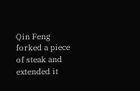Qin Feng forked a piece of steak and extended it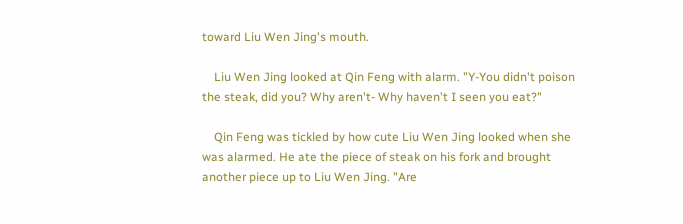toward Liu Wen Jing's mouth.

    Liu Wen Jing looked at Qin Feng with alarm. "Y-You didn't poison the steak, did you? Why aren't- Why haven't I seen you eat?"

    Qin Feng was tickled by how cute Liu Wen Jing looked when she was alarmed. He ate the piece of steak on his fork and brought another piece up to Liu Wen Jing. "Are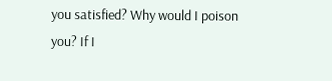you satisfied? Why would I poison you? If I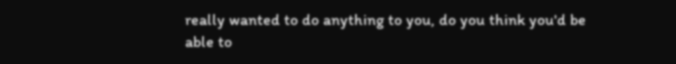really wanted to do anything to you, do you think you'd be able to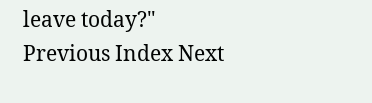leave today?"
Previous Index Next